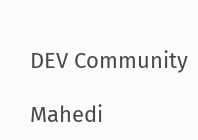DEV Community

Mahedi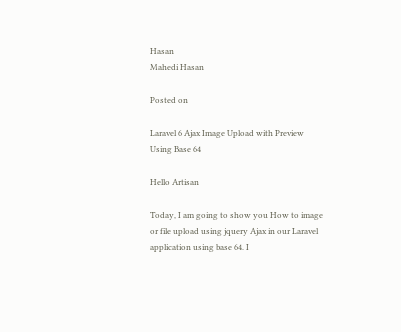Hasan
Mahedi Hasan

Posted on

Laravel 6 Ajax Image Upload with Preview Using Base 64

Hello Artisan

Today, I am going to show you How to image or file upload using jquery Ajax in our Laravel application using base 64. I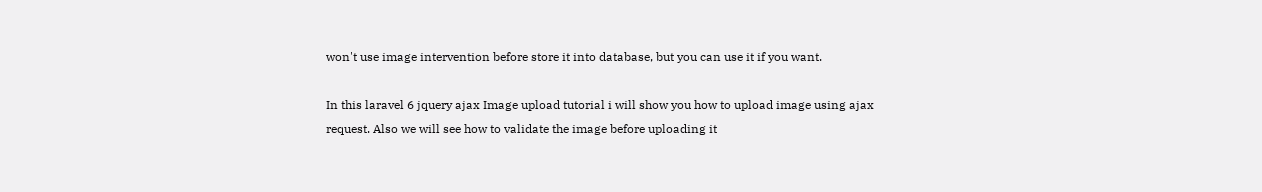won't use image intervention before store it into database, but you can use it if you want.

In this laravel 6 jquery ajax Image upload tutorial i will show you how to upload image using ajax request. Also we will see how to validate the image before uploading it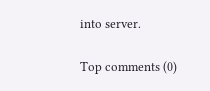into server.

Top comments (0)